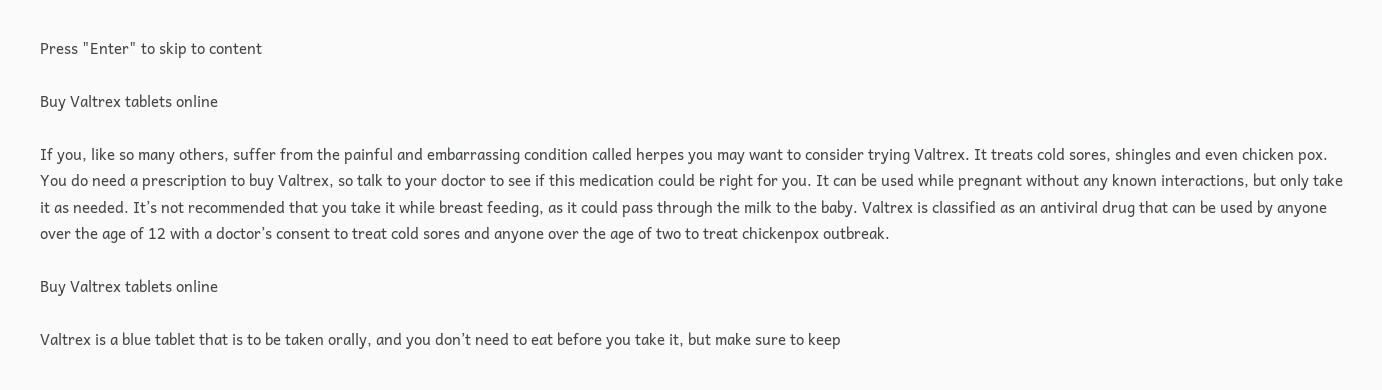Press "Enter" to skip to content

Buy Valtrex tablets online

If you, like so many others, suffer from the painful and embarrassing condition called herpes you may want to consider trying Valtrex. It treats cold sores, shingles and even chicken pox. You do need a prescription to buy Valtrex, so talk to your doctor to see if this medication could be right for you. It can be used while pregnant without any known interactions, but only take it as needed. It’s not recommended that you take it while breast feeding, as it could pass through the milk to the baby. Valtrex is classified as an antiviral drug that can be used by anyone over the age of 12 with a doctor’s consent to treat cold sores and anyone over the age of two to treat chickenpox outbreak.

Buy Valtrex tablets online

Valtrex is a blue tablet that is to be taken orally, and you don’t need to eat before you take it, but make sure to keep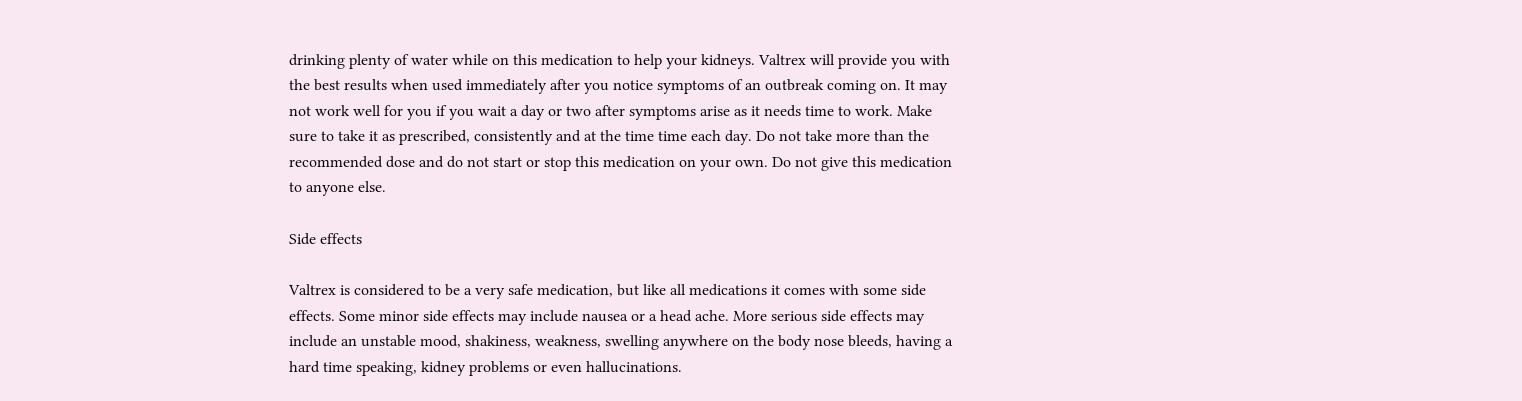drinking plenty of water while on this medication to help your kidneys. Valtrex will provide you with the best results when used immediately after you notice symptoms of an outbreak coming on. It may not work well for you if you wait a day or two after symptoms arise as it needs time to work. Make sure to take it as prescribed, consistently and at the time time each day. Do not take more than the recommended dose and do not start or stop this medication on your own. Do not give this medication to anyone else.

Side effects

Valtrex is considered to be a very safe medication, but like all medications it comes with some side effects. Some minor side effects may include nausea or a head ache. More serious side effects may include an unstable mood, shakiness, weakness, swelling anywhere on the body nose bleeds, having a hard time speaking, kidney problems or even hallucinations.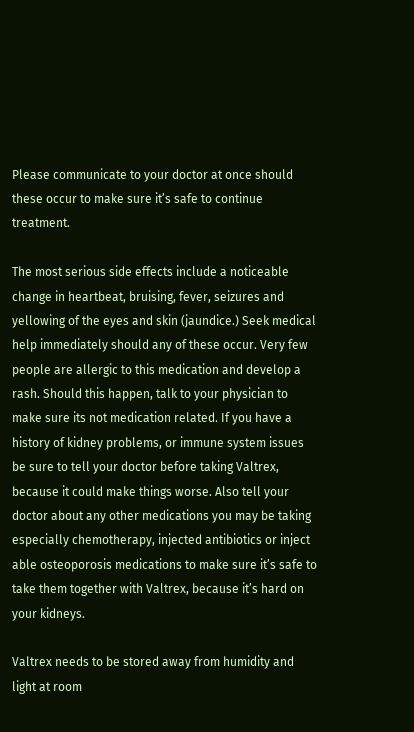Please communicate to your doctor at once should these occur to make sure it’s safe to continue treatment.

The most serious side effects include a noticeable change in heartbeat, bruising, fever, seizures and yellowing of the eyes and skin (jaundice.) Seek medical help immediately should any of these occur. Very few people are allergic to this medication and develop a rash. Should this happen, talk to your physician to make sure its not medication related. If you have a history of kidney problems, or immune system issues be sure to tell your doctor before taking Valtrex, because it could make things worse. Also tell your doctor about any other medications you may be taking especially chemotherapy, injected antibiotics or inject able osteoporosis medications to make sure it’s safe to take them together with Valtrex, because it’s hard on your kidneys.

Valtrex needs to be stored away from humidity and light at room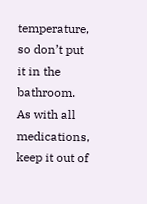temperature, so don’t put it in the bathroom. As with all medications, keep it out of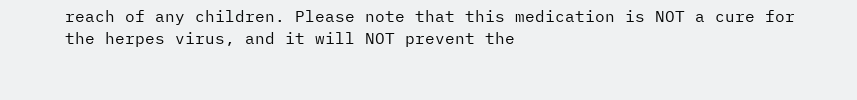reach of any children. Please note that this medication is NOT a cure for the herpes virus, and it will NOT prevent the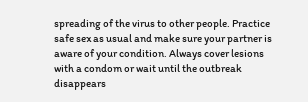spreading of the virus to other people. Practice safe sex as usual and make sure your partner is aware of your condition. Always cover lesions with a condom or wait until the outbreak disappears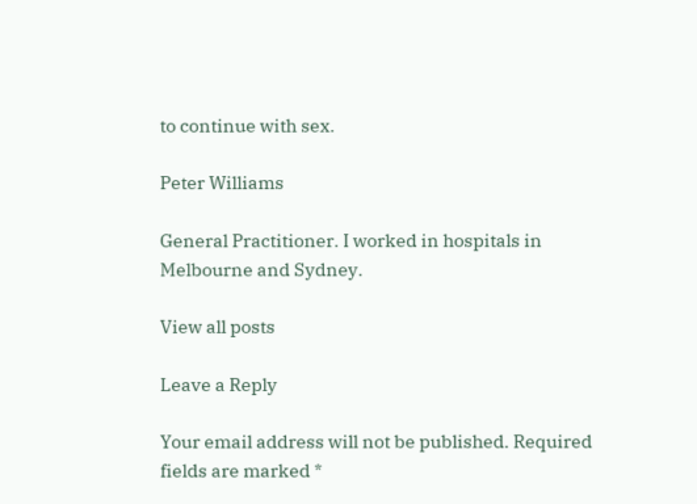to continue with sex.

Peter Williams

General Practitioner. I worked in hospitals in Melbourne and Sydney.

View all posts

Leave a Reply

Your email address will not be published. Required fields are marked *